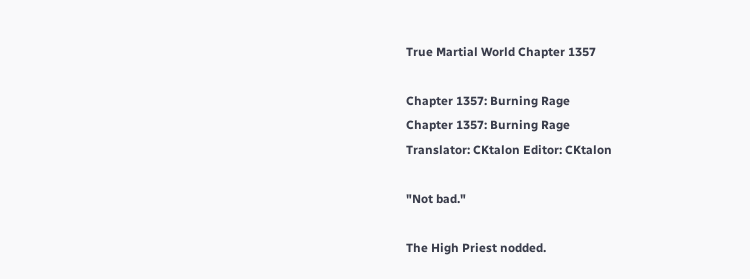True Martial World Chapter 1357

Chapter 1357: Burning Rage
Chapter 1357: Burning Rage
Translator: CKtalon Editor: CKtalon

"Not bad."

The High Priest nodded.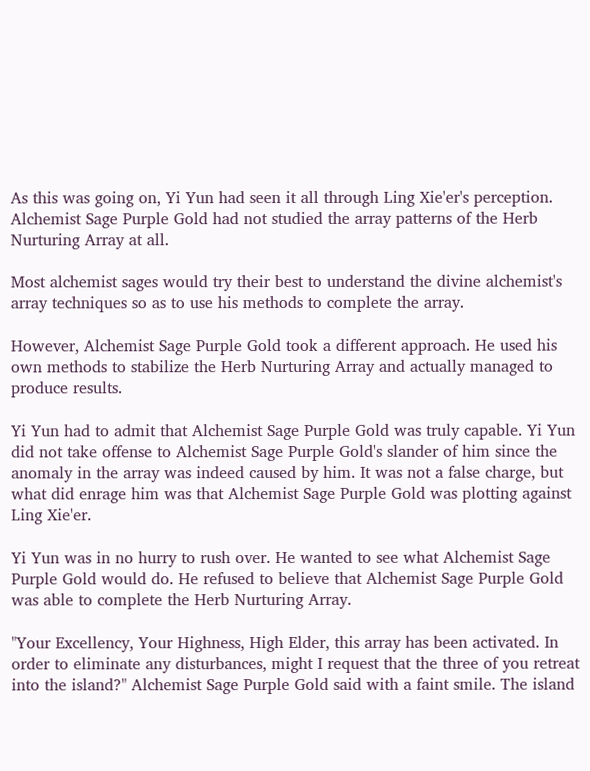As this was going on, Yi Yun had seen it all through Ling Xie'er's perception. Alchemist Sage Purple Gold had not studied the array patterns of the Herb Nurturing Array at all.

Most alchemist sages would try their best to understand the divine alchemist's array techniques so as to use his methods to complete the array.

However, Alchemist Sage Purple Gold took a different approach. He used his own methods to stabilize the Herb Nurturing Array and actually managed to produce results.

Yi Yun had to admit that Alchemist Sage Purple Gold was truly capable. Yi Yun did not take offense to Alchemist Sage Purple Gold's slander of him since the anomaly in the array was indeed caused by him. It was not a false charge, but what did enrage him was that Alchemist Sage Purple Gold was plotting against Ling Xie'er.

Yi Yun was in no hurry to rush over. He wanted to see what Alchemist Sage Purple Gold would do. He refused to believe that Alchemist Sage Purple Gold was able to complete the Herb Nurturing Array.

"Your Excellency, Your Highness, High Elder, this array has been activated. In order to eliminate any disturbances, might I request that the three of you retreat into the island?" Alchemist Sage Purple Gold said with a faint smile. The island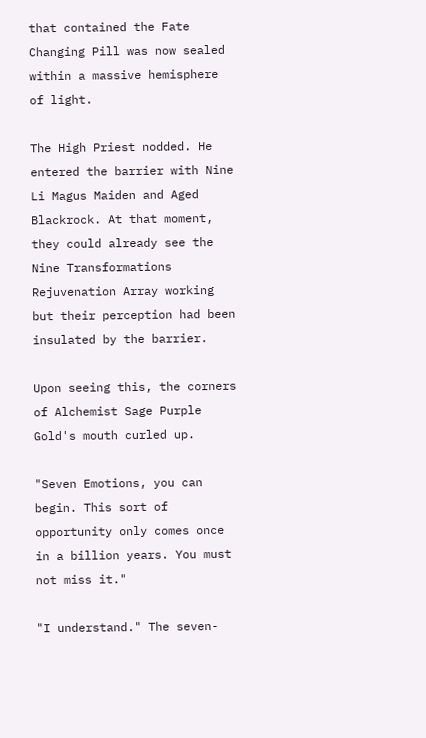that contained the Fate Changing Pill was now sealed within a massive hemisphere of light.

The High Priest nodded. He entered the barrier with Nine Li Magus Maiden and Aged Blackrock. At that moment, they could already see the Nine Transformations Rejuvenation Array working but their perception had been insulated by the barrier.

Upon seeing this, the corners of Alchemist Sage Purple Gold's mouth curled up.

"Seven Emotions, you can begin. This sort of opportunity only comes once in a billion years. You must not miss it."

"I understand." The seven-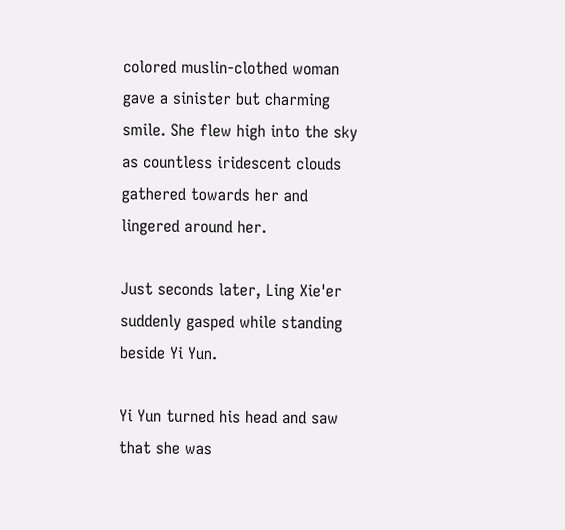colored muslin-clothed woman gave a sinister but charming smile. She flew high into the sky as countless iridescent clouds gathered towards her and lingered around her.

Just seconds later, Ling Xie'er suddenly gasped while standing beside Yi Yun.

Yi Yun turned his head and saw that she was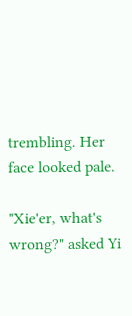trembling. Her face looked pale.

"Xie'er, what's wrong?" asked Yi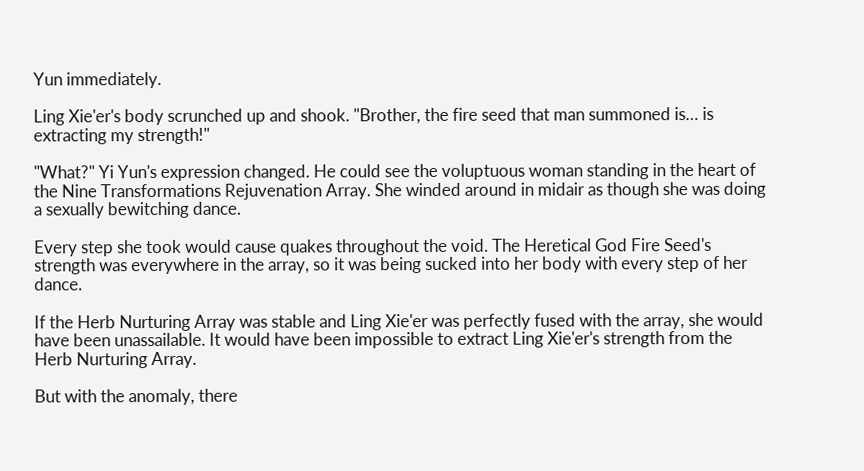Yun immediately.

Ling Xie'er's body scrunched up and shook. "Brother, the fire seed that man summoned is… is extracting my strength!"

"What?" Yi Yun's expression changed. He could see the voluptuous woman standing in the heart of the Nine Transformations Rejuvenation Array. She winded around in midair as though she was doing a sexually bewitching dance.

Every step she took would cause quakes throughout the void. The Heretical God Fire Seed's strength was everywhere in the array, so it was being sucked into her body with every step of her dance.

If the Herb Nurturing Array was stable and Ling Xie'er was perfectly fused with the array, she would have been unassailable. It would have been impossible to extract Ling Xie'er's strength from the Herb Nurturing Array.

But with the anomaly, there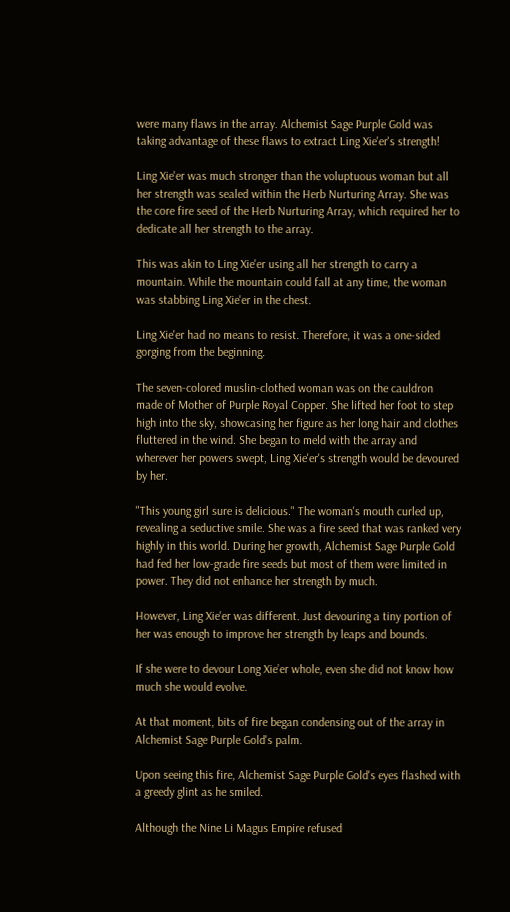were many flaws in the array. Alchemist Sage Purple Gold was taking advantage of these flaws to extract Ling Xie'er's strength!

Ling Xie'er was much stronger than the voluptuous woman but all her strength was sealed within the Herb Nurturing Array. She was the core fire seed of the Herb Nurturing Array, which required her to dedicate all her strength to the array.

This was akin to Ling Xie'er using all her strength to carry a mountain. While the mountain could fall at any time, the woman was stabbing Ling Xie'er in the chest.

Ling Xie'er had no means to resist. Therefore, it was a one-sided gorging from the beginning.

The seven-colored muslin-clothed woman was on the cauldron made of Mother of Purple Royal Copper. She lifted her foot to step high into the sky, showcasing her figure as her long hair and clothes fluttered in the wind. She began to meld with the array and wherever her powers swept, Ling Xie'er's strength would be devoured by her.

"This young girl sure is delicious." The woman's mouth curled up, revealing a seductive smile. She was a fire seed that was ranked very highly in this world. During her growth, Alchemist Sage Purple Gold had fed her low-grade fire seeds but most of them were limited in power. They did not enhance her strength by much.

However, Ling Xie'er was different. Just devouring a tiny portion of her was enough to improve her strength by leaps and bounds.

If she were to devour Long Xie’er whole, even she did not know how much she would evolve.

At that moment, bits of fire began condensing out of the array in Alchemist Sage Purple Gold's palm.

Upon seeing this fire, Alchemist Sage Purple Gold's eyes flashed with a greedy glint as he smiled.

Although the Nine Li Magus Empire refused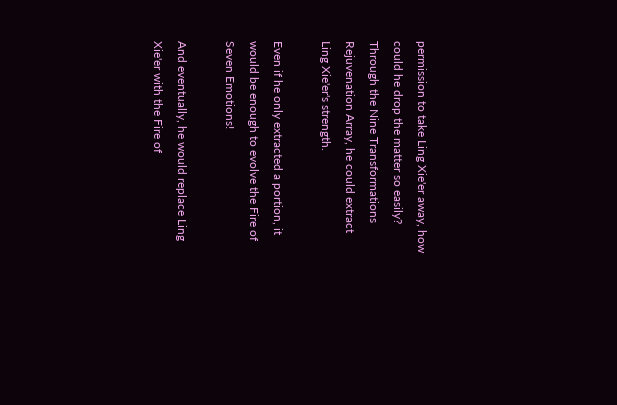permission to take Ling Xie'er away, how could he drop the matter so easily? Through the Nine Transformations Rejuvenation Array, he could extract Ling Xie'er's strength.

Even if he only extracted a portion, it would be enough to evolve the Fire of Seven Emotions!

And eventually, he would replace Ling Xie'er with the Fire of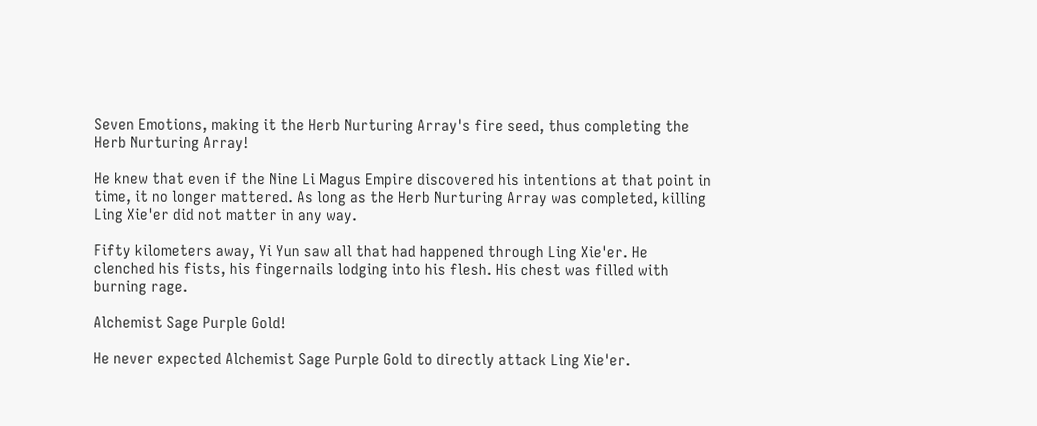Seven Emotions, making it the Herb Nurturing Array's fire seed, thus completing the Herb Nurturing Array!

He knew that even if the Nine Li Magus Empire discovered his intentions at that point in time, it no longer mattered. As long as the Herb Nurturing Array was completed, killing Ling Xie'er did not matter in any way.

Fifty kilometers away, Yi Yun saw all that had happened through Ling Xie'er. He clenched his fists, his fingernails lodging into his flesh. His chest was filled with burning rage.

Alchemist Sage Purple Gold!

He never expected Alchemist Sage Purple Gold to directly attack Ling Xie'er.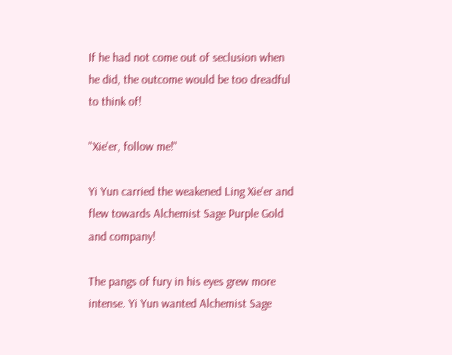If he had not come out of seclusion when he did, the outcome would be too dreadful to think of!

"Xie'er, follow me!"

Yi Yun carried the weakened Ling Xie'er and flew towards Alchemist Sage Purple Gold and company!

The pangs of fury in his eyes grew more intense. Yi Yun wanted Alchemist Sage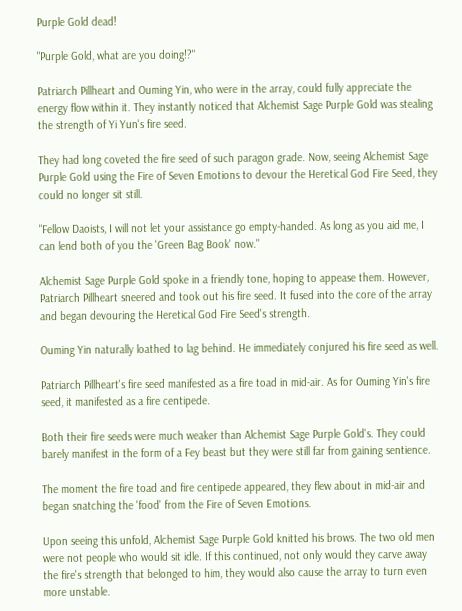Purple Gold dead!

"Purple Gold, what are you doing!?"

Patriarch Pillheart and Ouming Yin, who were in the array, could fully appreciate the energy flow within it. They instantly noticed that Alchemist Sage Purple Gold was stealing the strength of Yi Yun's fire seed.

They had long coveted the fire seed of such paragon grade. Now, seeing Alchemist Sage Purple Gold using the Fire of Seven Emotions to devour the Heretical God Fire Seed, they could no longer sit still.

"Fellow Daoists, I will not let your assistance go empty-handed. As long as you aid me, I can lend both of you the 'Green Bag Book' now."

Alchemist Sage Purple Gold spoke in a friendly tone, hoping to appease them. However, Patriarch Pillheart sneered and took out his fire seed. It fused into the core of the array and began devouring the Heretical God Fire Seed's strength.

Ouming Yin naturally loathed to lag behind. He immediately conjured his fire seed as well.

Patriarch Pillheart's fire seed manifested as a fire toad in mid-air. As for Ouming Yin's fire seed, it manifested as a fire centipede.

Both their fire seeds were much weaker than Alchemist Sage Purple Gold's. They could barely manifest in the form of a Fey beast but they were still far from gaining sentience.

The moment the fire toad and fire centipede appeared, they flew about in mid-air and began snatching the 'food' from the Fire of Seven Emotions.

Upon seeing this unfold, Alchemist Sage Purple Gold knitted his brows. The two old men were not people who would sit idle. If this continued, not only would they carve away the fire's strength that belonged to him, they would also cause the array to turn even more unstable.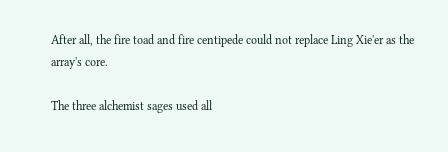After all, the fire toad and fire centipede could not replace Ling Xie'er as the array's core.

The three alchemist sages used all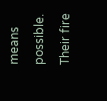means possible. Their fire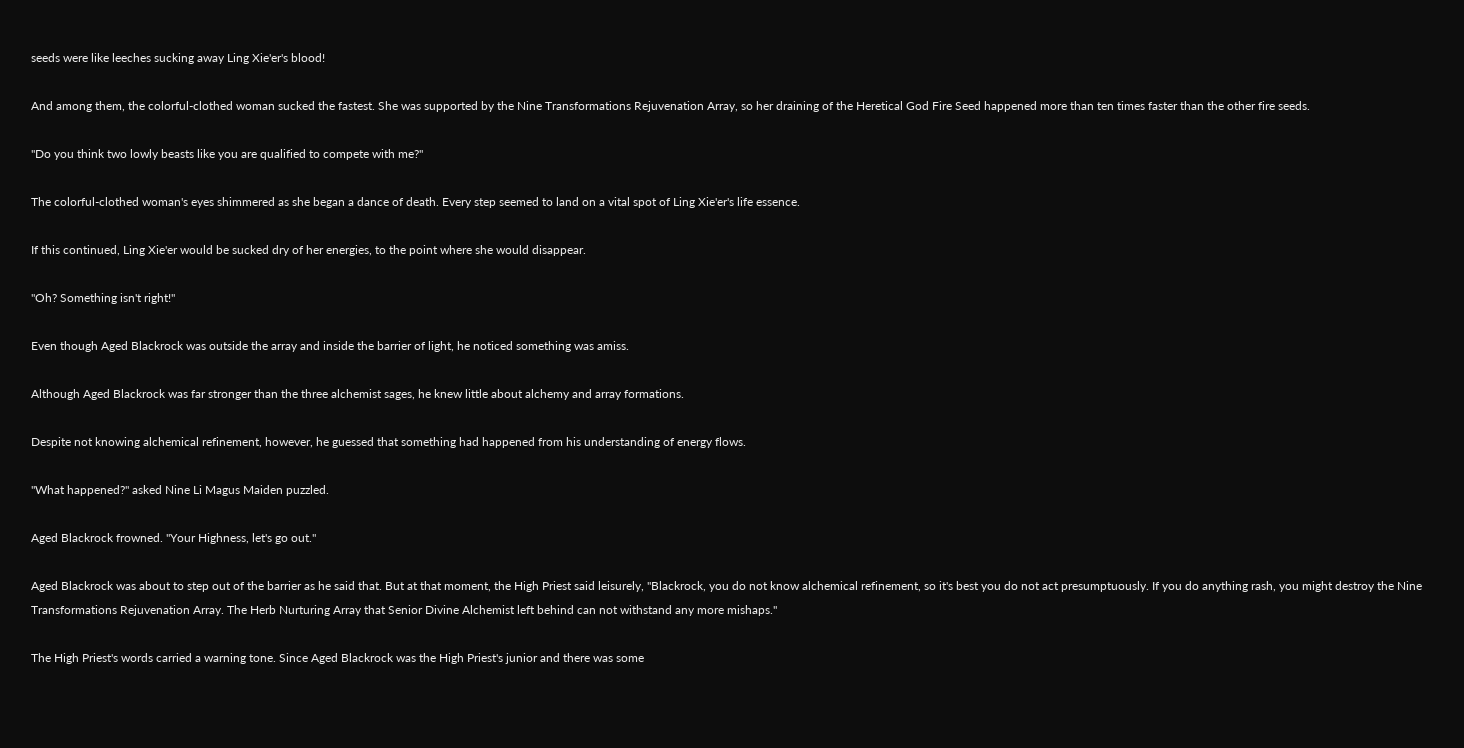seeds were like leeches sucking away Ling Xie'er's blood!

And among them, the colorful-clothed woman sucked the fastest. She was supported by the Nine Transformations Rejuvenation Array, so her draining of the Heretical God Fire Seed happened more than ten times faster than the other fire seeds.

"Do you think two lowly beasts like you are qualified to compete with me?"

The colorful-clothed woman's eyes shimmered as she began a dance of death. Every step seemed to land on a vital spot of Ling Xie'er's life essence.

If this continued, Ling Xie'er would be sucked dry of her energies, to the point where she would disappear.

"Oh? Something isn't right!"

Even though Aged Blackrock was outside the array and inside the barrier of light, he noticed something was amiss.

Although Aged Blackrock was far stronger than the three alchemist sages, he knew little about alchemy and array formations.

Despite not knowing alchemical refinement, however, he guessed that something had happened from his understanding of energy flows.

"What happened?" asked Nine Li Magus Maiden puzzled.

Aged Blackrock frowned. "Your Highness, let's go out."

Aged Blackrock was about to step out of the barrier as he said that. But at that moment, the High Priest said leisurely, "Blackrock, you do not know alchemical refinement, so it's best you do not act presumptuously. If you do anything rash, you might destroy the Nine Transformations Rejuvenation Array. The Herb Nurturing Array that Senior Divine Alchemist left behind can not withstand any more mishaps."

The High Priest's words carried a warning tone. Since Aged Blackrock was the High Priest's junior and there was some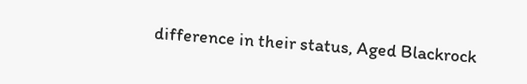difference in their status, Aged Blackrock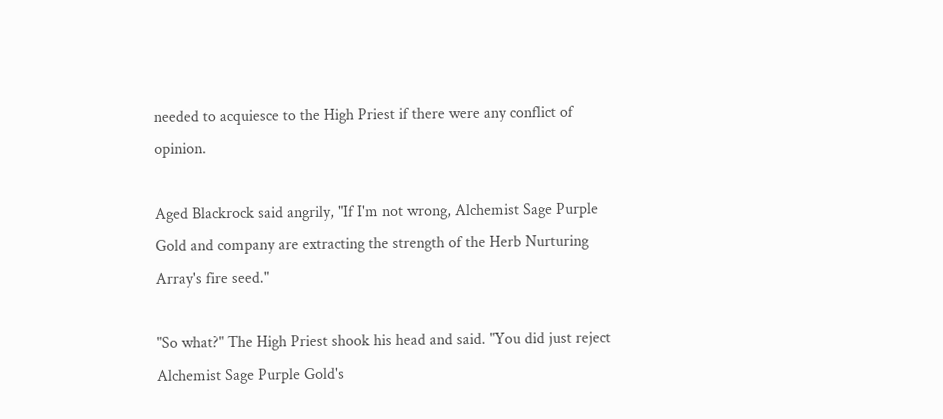needed to acquiesce to the High Priest if there were any conflict of opinion.

Aged Blackrock said angrily, "If I'm not wrong, Alchemist Sage Purple Gold and company are extracting the strength of the Herb Nurturing Array's fire seed."

"So what?" The High Priest shook his head and said. "You did just reject Alchemist Sage Purple Gold's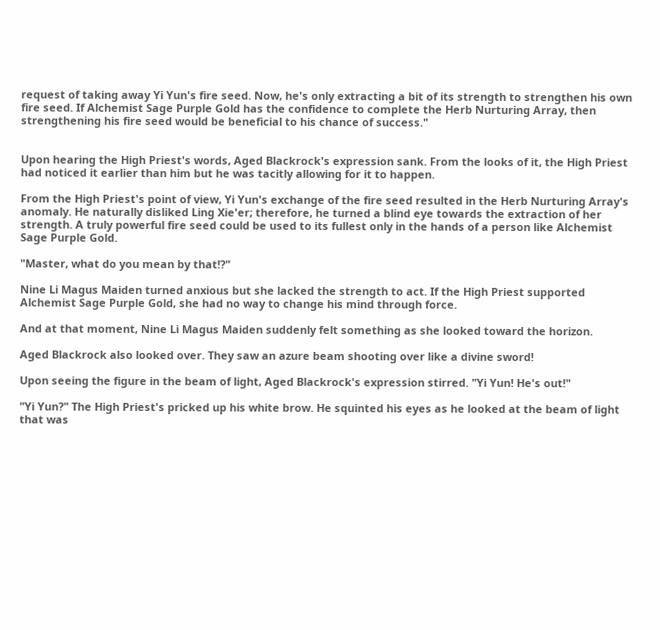request of taking away Yi Yun's fire seed. Now, he's only extracting a bit of its strength to strengthen his own fire seed. If Alchemist Sage Purple Gold has the confidence to complete the Herb Nurturing Array, then strengthening his fire seed would be beneficial to his chance of success."


Upon hearing the High Priest's words, Aged Blackrock's expression sank. From the looks of it, the High Priest had noticed it earlier than him but he was tacitly allowing for it to happen.

From the High Priest's point of view, Yi Yun's exchange of the fire seed resulted in the Herb Nurturing Array's anomaly. He naturally disliked Ling Xie'er; therefore, he turned a blind eye towards the extraction of her strength. A truly powerful fire seed could be used to its fullest only in the hands of a person like Alchemist Sage Purple Gold.

"Master, what do you mean by that!?"

Nine Li Magus Maiden turned anxious but she lacked the strength to act. If the High Priest supported Alchemist Sage Purple Gold, she had no way to change his mind through force.

And at that moment, Nine Li Magus Maiden suddenly felt something as she looked toward the horizon.

Aged Blackrock also looked over. They saw an azure beam shooting over like a divine sword!

Upon seeing the figure in the beam of light, Aged Blackrock's expression stirred. "Yi Yun! He's out!"

"Yi Yun?" The High Priest's pricked up his white brow. He squinted his eyes as he looked at the beam of light that was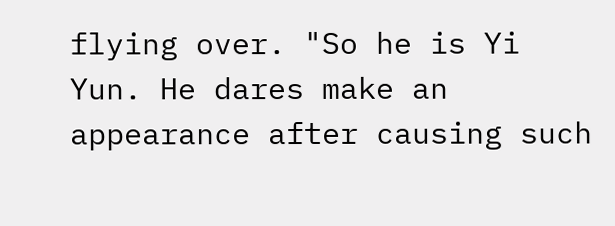flying over. "So he is Yi Yun. He dares make an appearance after causing such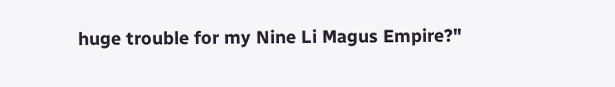huge trouble for my Nine Li Magus Empire?"